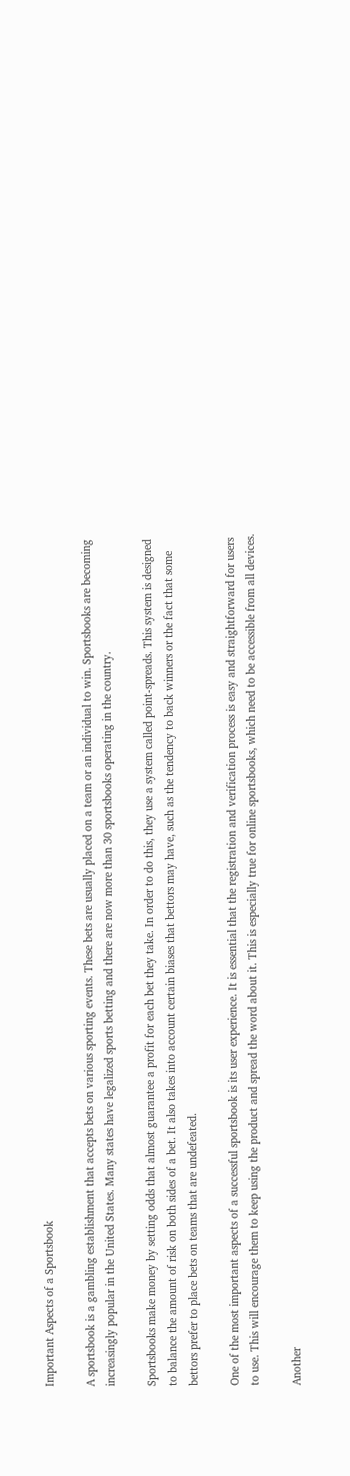Important Aspects of a Sportsbook

A sportsbook is a gambling establishment that accepts bets on various sporting events. These bets are usually placed on a team or an individual to win. Sportsbooks are becoming increasingly popular in the United States. Many states have legalized sports betting and there are now more than 30 sportsbooks operating in the country.

Sportsbooks make money by setting odds that almost guarantee a profit for each bet they take. In order to do this, they use a system called point-spreads. This system is designed to balance the amount of risk on both sides of a bet. It also takes into account certain biases that bettors may have, such as the tendency to back winners or the fact that some bettors prefer to place bets on teams that are undefeated.

One of the most important aspects of a successful sportsbook is its user experience. It is essential that the registration and verification process is easy and straightforward for users to use. This will encourage them to keep using the product and spread the word about it. This is especially true for online sportsbooks, which need to be accessible from all devices.

Another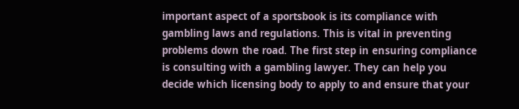important aspect of a sportsbook is its compliance with gambling laws and regulations. This is vital in preventing problems down the road. The first step in ensuring compliance is consulting with a gambling lawyer. They can help you decide which licensing body to apply to and ensure that your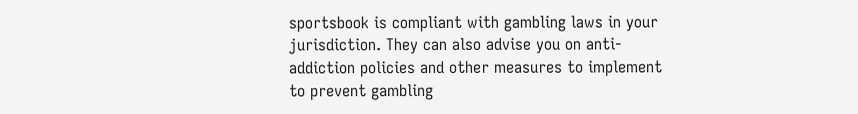sportsbook is compliant with gambling laws in your jurisdiction. They can also advise you on anti-addiction policies and other measures to implement to prevent gambling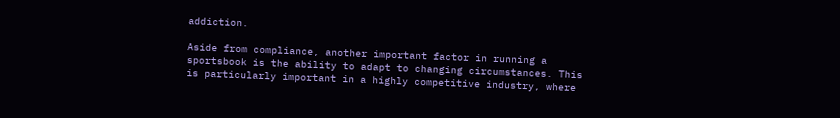addiction.

Aside from compliance, another important factor in running a sportsbook is the ability to adapt to changing circumstances. This is particularly important in a highly competitive industry, where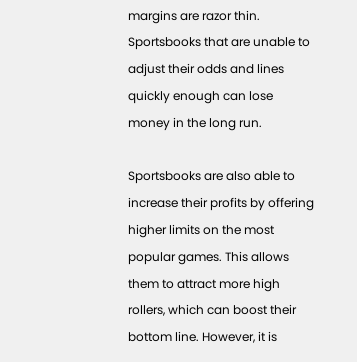margins are razor thin. Sportsbooks that are unable to adjust their odds and lines quickly enough can lose money in the long run.

Sportsbooks are also able to increase their profits by offering higher limits on the most popular games. This allows them to attract more high rollers, which can boost their bottom line. However, it is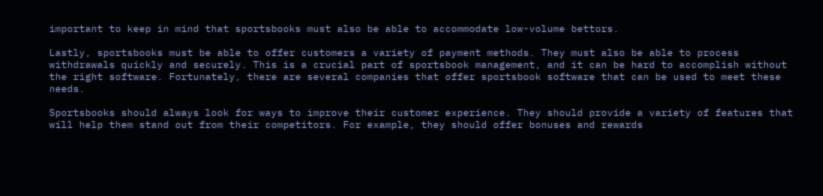important to keep in mind that sportsbooks must also be able to accommodate low-volume bettors.

Lastly, sportsbooks must be able to offer customers a variety of payment methods. They must also be able to process withdrawals quickly and securely. This is a crucial part of sportsbook management, and it can be hard to accomplish without the right software. Fortunately, there are several companies that offer sportsbook software that can be used to meet these needs.

Sportsbooks should always look for ways to improve their customer experience. They should provide a variety of features that will help them stand out from their competitors. For example, they should offer bonuses and rewards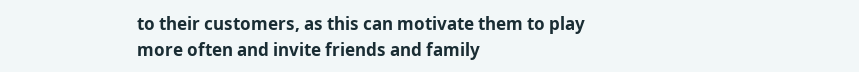to their customers, as this can motivate them to play more often and invite friends and family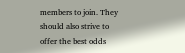members to join. They should also strive to offer the best odds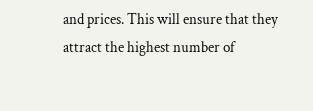and prices. This will ensure that they attract the highest number of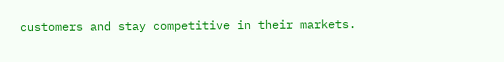customers and stay competitive in their markets.